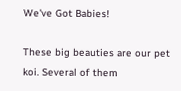We've Got Babies!

These big beauties are our pet koi. Several of them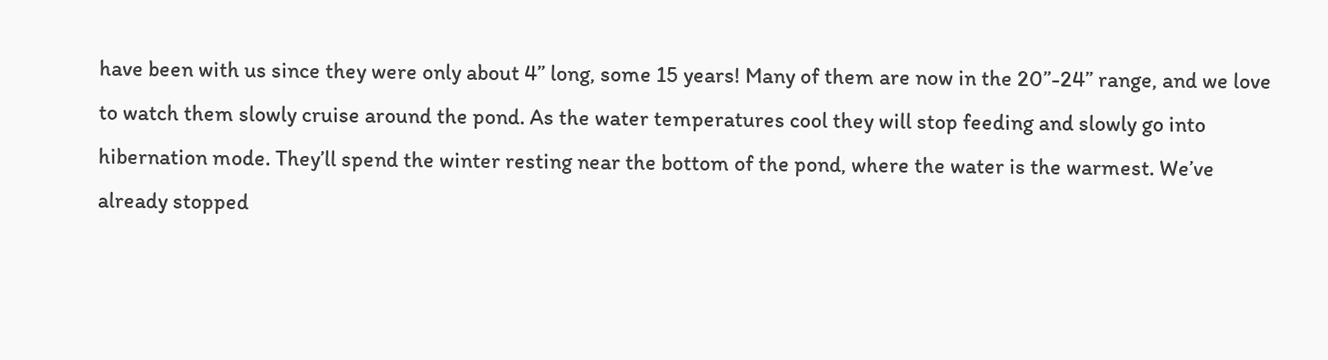have been with us since they were only about 4” long, some 15 years! Many of them are now in the 20”-24” range, and we love to watch them slowly cruise around the pond. As the water temperatures cool they will stop feeding and slowly go into hibernation mode. They’ll spend the winter resting near the bottom of the pond, where the water is the warmest. We’ve already stopped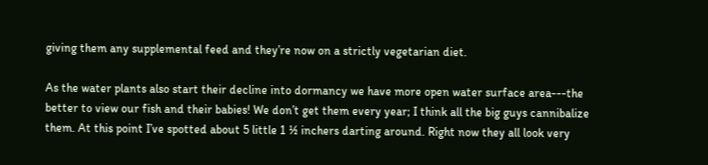giving them any supplemental feed and they’re now on a strictly vegetarian diet.

As the water plants also start their decline into dormancy we have more open water surface area---the better to view our fish and their babies! We don’t get them every year; I think all the big guys cannibalize them. At this point I’ve spotted about 5 little 1 ½ inchers darting around. Right now they all look very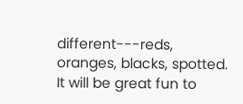different---reds, oranges, blacks, spotted. It will be great fun to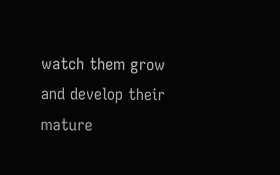watch them grow and develop their mature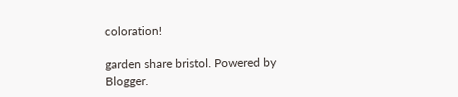coloration!

garden share bristol. Powered by Blogger.